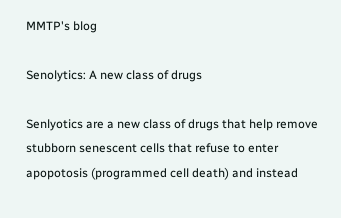MMTP's blog

Senolytics: A new class of drugs

Senlyotics are a new class of drugs that help remove stubborn senescent cells that refuse to enter apopotosis (programmed cell death) and instead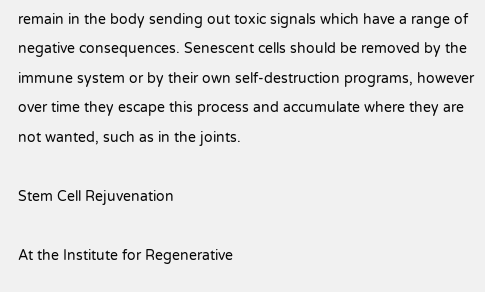remain in the body sending out toxic signals which have a range of negative consequences. Senescent cells should be removed by the immune system or by their own self-destruction programs, however over time they escape this process and accumulate where they are not wanted, such as in the joints.

Stem Cell Rejuvenation

At the Institute for Regenerative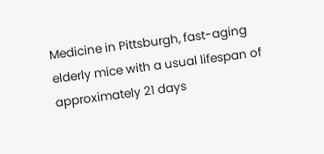Medicine in Pittsburgh, fast-aging elderly mice with a usual lifespan of approximately 21 days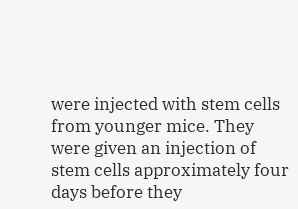were injected with stem cells from younger mice. They were given an injection of stem cells approximately four days before they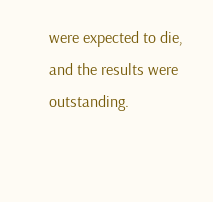were expected to die, and the results were outstanding.